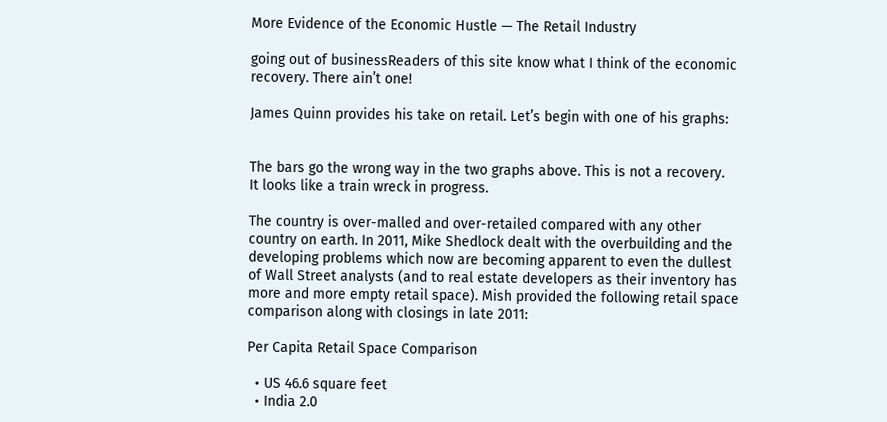More Evidence of the Economic Hustle — The Retail Industry

going out of businessReaders of this site know what I think of the economic recovery. There ain’t one!

James Quinn provides his take on retail. Let’s begin with one of his graphs:


The bars go the wrong way in the two graphs above. This is not a recovery.  It looks like a train wreck in progress.

The country is over-malled and over-retailed compared with any other country on earth. In 2011, Mike Shedlock dealt with the overbuilding and the developing problems which now are becoming apparent to even the dullest of Wall Street analysts (and to real estate developers as their inventory has more and more empty retail space). Mish provided the following retail space comparison along with closings in late 2011:

Per Capita Retail Space Comparison

  • US 46.6 square feet
  • India 2.0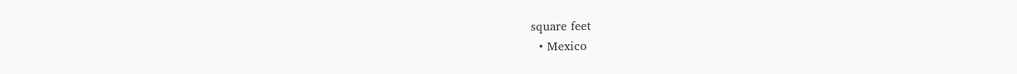square feet
  • Mexico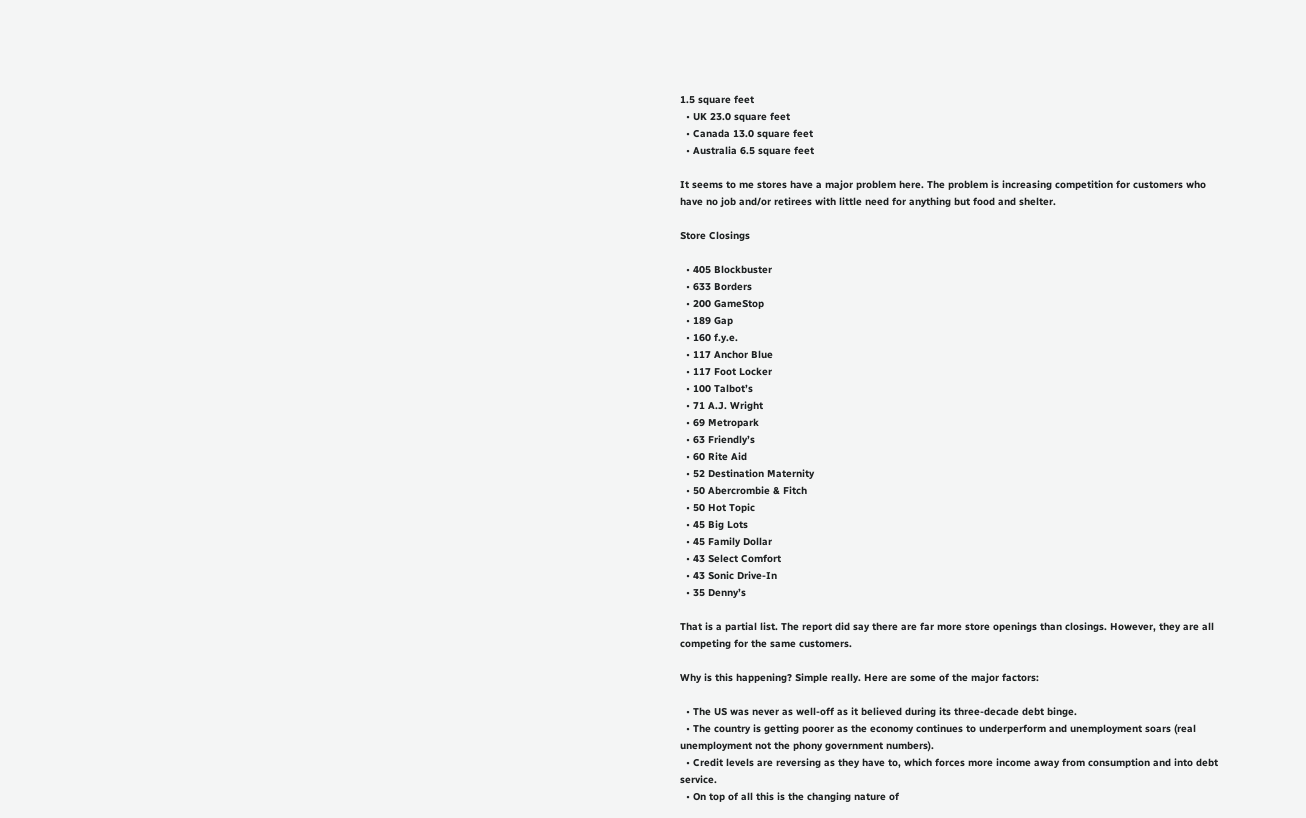1.5 square feet
  • UK 23.0 square feet
  • Canada 13.0 square feet
  • Australia 6.5 square feet

It seems to me stores have a major problem here. The problem is increasing competition for customers who have no job and/or retirees with little need for anything but food and shelter.

Store Closings

  • 405 Blockbuster
  • 633 Borders
  • 200 GameStop
  • 189 Gap
  • 160 f.y.e.
  • 117 Anchor Blue
  • 117 Foot Locker
  • 100 Talbot’s
  • 71 A.J. Wright
  • 69 Metropark
  • 63 Friendly’s
  • 60 Rite Aid
  • 52 Destination Maternity
  • 50 Abercrombie & Fitch
  • 50 Hot Topic
  • 45 Big Lots
  • 45 Family Dollar
  • 43 Select Comfort
  • 43 Sonic Drive-In
  • 35 Denny’s

That is a partial list. The report did say there are far more store openings than closings. However, they are all competing for the same customers.

Why is this happening? Simple really. Here are some of the major factors:

  • The US was never as well-off as it believed during its three-decade debt binge.
  • The country is getting poorer as the economy continues to underperform and unemployment soars (real unemployment not the phony government numbers).
  • Credit levels are reversing as they have to, which forces more income away from consumption and into debt service.
  • On top of all this is the changing nature of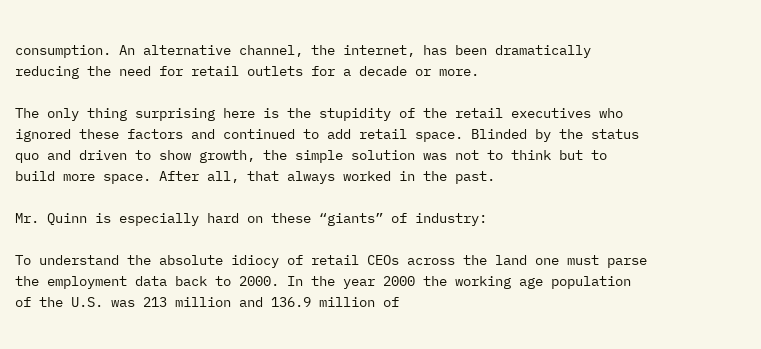consumption. An alternative channel, the internet, has been dramatically reducing the need for retail outlets for a decade or more.

The only thing surprising here is the stupidity of the retail executives who ignored these factors and continued to add retail space. Blinded by the status quo and driven to show growth, the simple solution was not to think but to build more space. After all, that always worked in the past.

Mr. Quinn is especially hard on these “giants” of industry:

To understand the absolute idiocy of retail CEOs across the land one must parse the employment data back to 2000. In the year 2000 the working age population of the U.S. was 213 million and 136.9 million of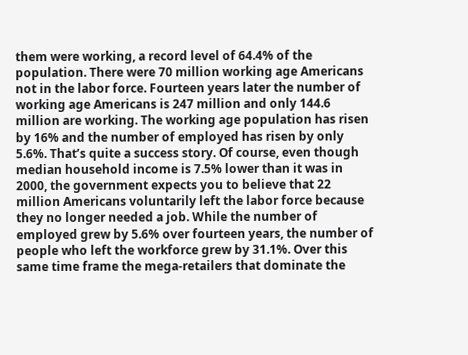them were working, a record level of 64.4% of the population. There were 70 million working age Americans not in the labor force. Fourteen years later the number of working age Americans is 247 million and only 144.6 million are working. The working age population has risen by 16% and the number of employed has risen by only 5.6%. That’s quite a success story. Of course, even though median household income is 7.5% lower than it was in 2000, the government expects you to believe that 22 million Americans voluntarily left the labor force because they no longer needed a job. While the number of employed grew by 5.6% over fourteen years, the number of people who left the workforce grew by 31.1%. Over this same time frame the mega-retailers that dominate the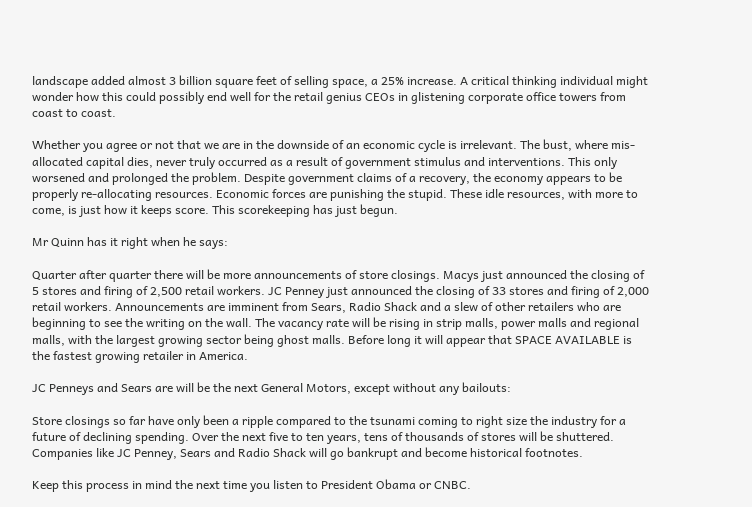landscape added almost 3 billion square feet of selling space, a 25% increase. A critical thinking individual might wonder how this could possibly end well for the retail genius CEOs in glistening corporate office towers from coast to coast.

Whether you agree or not that we are in the downside of an economic cycle is irrelevant. The bust, where mis-allocated capital dies, never truly occurred as a result of government stimulus and interventions. This only worsened and prolonged the problem. Despite government claims of a recovery, the economy appears to be properly re-allocating resources. Economic forces are punishing the stupid. These idle resources, with more to come, is just how it keeps score. This scorekeeping has just begun.

Mr Quinn has it right when he says:

Quarter after quarter there will be more announcements of store closings. Macys just announced the closing of 5 stores and firing of 2,500 retail workers. JC Penney just announced the closing of 33 stores and firing of 2,000 retail workers. Announcements are imminent from Sears, Radio Shack and a slew of other retailers who are beginning to see the writing on the wall. The vacancy rate will be rising in strip malls, power malls and regional malls, with the largest growing sector being ghost malls. Before long it will appear that SPACE AVAILABLE is the fastest growing retailer in America.

JC Penneys and Sears are will be the next General Motors, except without any bailouts:

Store closings so far have only been a ripple compared to the tsunami coming to right size the industry for a future of declining spending. Over the next five to ten years, tens of thousands of stores will be shuttered. Companies like JC Penney, Sears and Radio Shack will go bankrupt and become historical footnotes.

Keep this process in mind the next time you listen to President Obama or CNBC.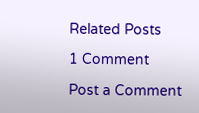Related Posts

1 Comment

Post a Comment